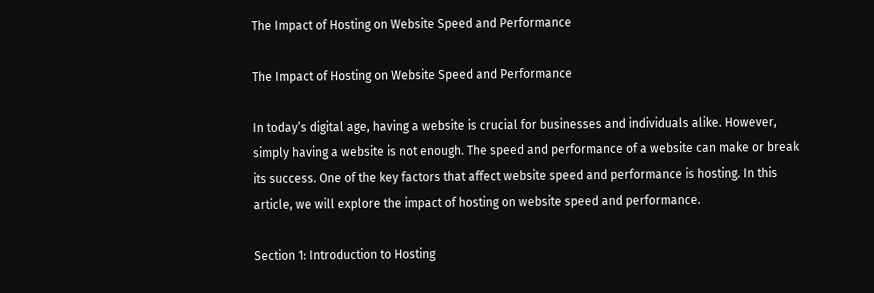The Impact of Hosting on Website Speed and Performance

The Impact of Hosting on Website Speed and Performance

In today’s digital age, having a website is crucial for businesses and individuals alike. However, simply having a website is not enough. The speed and performance of a website can make or break its success. One of the key factors that affect website speed and performance is hosting. In this article, we will explore the impact of hosting on website speed and performance.

Section 1: Introduction to Hosting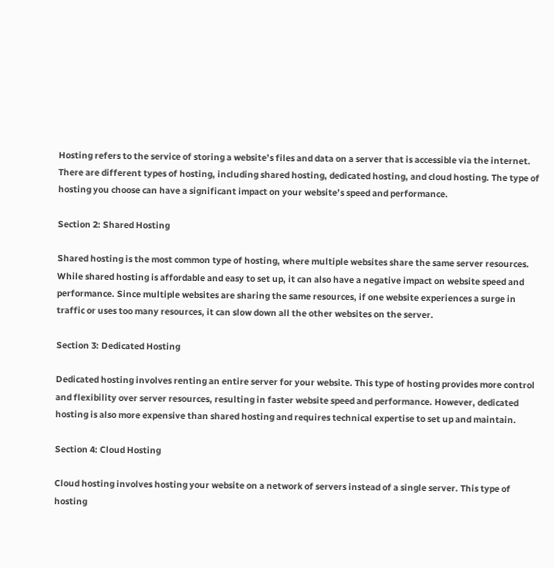Hosting refers to the service of storing a website’s files and data on a server that is accessible via the internet. There are different types of hosting, including shared hosting, dedicated hosting, and cloud hosting. The type of hosting you choose can have a significant impact on your website’s speed and performance.

Section 2: Shared Hosting

Shared hosting is the most common type of hosting, where multiple websites share the same server resources. While shared hosting is affordable and easy to set up, it can also have a negative impact on website speed and performance. Since multiple websites are sharing the same resources, if one website experiences a surge in traffic or uses too many resources, it can slow down all the other websites on the server.

Section 3: Dedicated Hosting

Dedicated hosting involves renting an entire server for your website. This type of hosting provides more control and flexibility over server resources, resulting in faster website speed and performance. However, dedicated hosting is also more expensive than shared hosting and requires technical expertise to set up and maintain.

Section 4: Cloud Hosting

Cloud hosting involves hosting your website on a network of servers instead of a single server. This type of hosting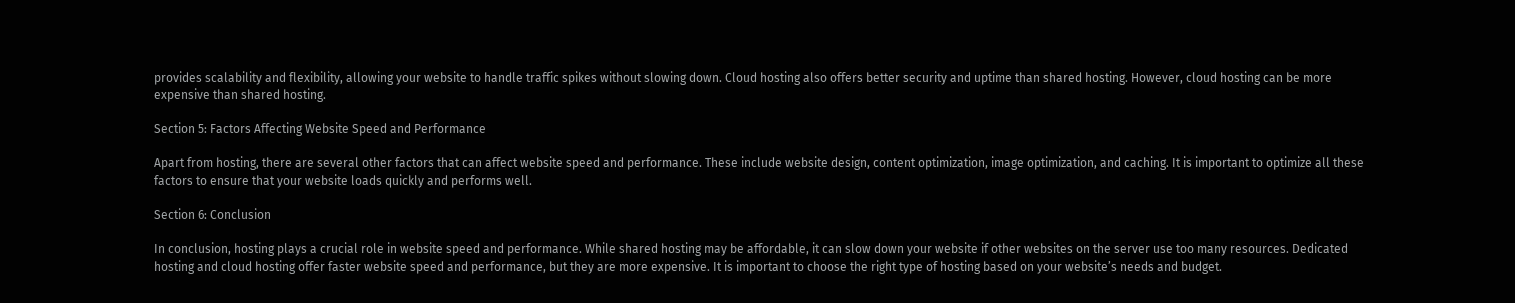provides scalability and flexibility, allowing your website to handle traffic spikes without slowing down. Cloud hosting also offers better security and uptime than shared hosting. However, cloud hosting can be more expensive than shared hosting.

Section 5: Factors Affecting Website Speed and Performance

Apart from hosting, there are several other factors that can affect website speed and performance. These include website design, content optimization, image optimization, and caching. It is important to optimize all these factors to ensure that your website loads quickly and performs well.

Section 6: Conclusion

In conclusion, hosting plays a crucial role in website speed and performance. While shared hosting may be affordable, it can slow down your website if other websites on the server use too many resources. Dedicated hosting and cloud hosting offer faster website speed and performance, but they are more expensive. It is important to choose the right type of hosting based on your website’s needs and budget.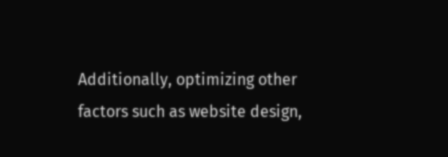Additionally, optimizing other factors such as website design,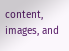content, images, and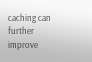caching can further improve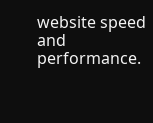website speed and performance.